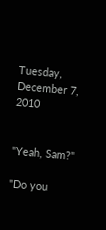Tuesday, December 7, 2010


"Yeah, Sam?"

"Do you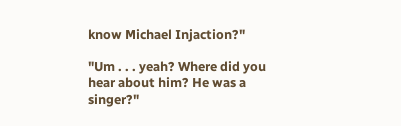know Michael Injaction?"

"Um . . . yeah? Where did you hear about him? He was a singer?"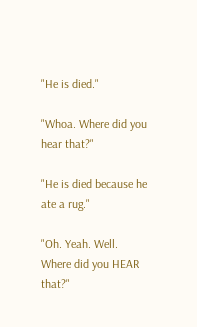"He is died."

"Whoa. Where did you hear that?"

"He is died because he ate a rug."

"Oh. Yeah. Well. Where did you HEAR that?"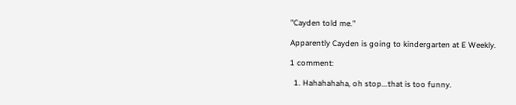"Cayden told me."

Apparently Cayden is going to kindergarten at E Weekly.

1 comment:

  1. Hahahahaha, oh stop...that is too funny.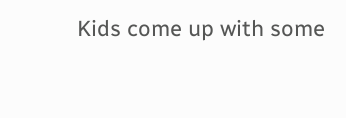Kids come up with some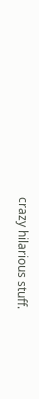crazy hilarious stuff.